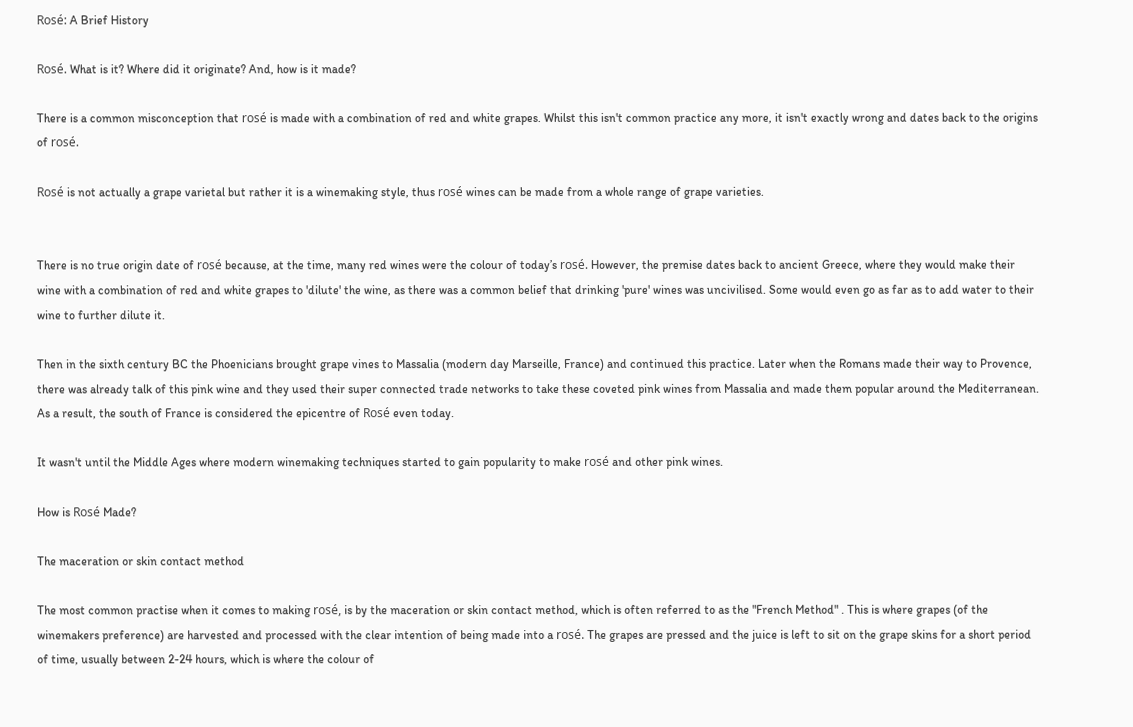Rosé: A Brief History

Rosé. What is it? Where did it originate? And, how is it made?

There is a common misconception that rosé is made with a combination of red and white grapes. Whilst this isn't common practice any more, it isn't exactly wrong and dates back to the origins of rosé.

Rosé is not actually a grape varietal but rather it is a winemaking style, thus rosé wines can be made from a whole range of grape varieties.


There is no true origin date of rosé because, at the time, many red wines were the colour of today’s rosé. However, the premise dates back to ancient Greece, where they would make their wine with a combination of red and white grapes to 'dilute' the wine, as there was a common belief that drinking 'pure' wines was uncivilised. Some would even go as far as to add water to their wine to further dilute it.

Then in the sixth century BC the Phoenicians brought grape vines to Massalia (modern day Marseille, France) and continued this practice. Later when the Romans made their way to Provence, there was already talk of this pink wine and they used their super connected trade networks to take these coveted pink wines from Massalia and made them popular around the Mediterranean. As a result, the south of France is considered the epicentre of Rosé even today.

It wasn't until the Middle Ages where modern winemaking techniques started to gain popularity to make rosé and other pink wines.

How is Rosé Made?

The maceration or skin contact method

The most common practise when it comes to making rosé, is by the maceration or skin contact method, which is often referred to as the "French Method" . This is where grapes (of the winemakers preference) are harvested and processed with the clear intention of being made into a rosé. The grapes are pressed and the juice is left to sit on the grape skins for a short period of time, usually between 2-24 hours, which is where the colour of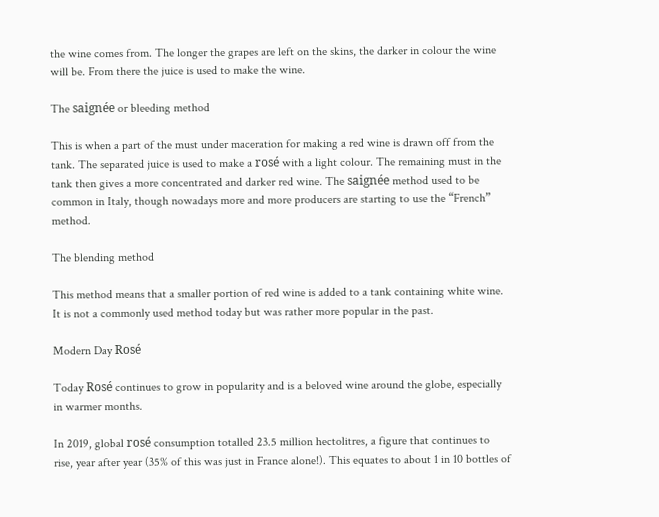the wine comes from. The longer the grapes are left on the skins, the darker in colour the wine will be. From there the juice is used to make the wine.

The saignée or bleeding method

This is when a part of the must under maceration for making a red wine is drawn off from the tank. The separated juice is used to make a rosé with a light colour. The remaining must in the tank then gives a more concentrated and darker red wine. The saignée method used to be common in Italy, though nowadays more and more producers are starting to use the “French” method.

The blending method

This method means that a smaller portion of red wine is added to a tank containing white wine. It is not a commonly used method today but was rather more popular in the past.

Modern Day Rosé

Today Rosé continues to grow in popularity and is a beloved wine around the globe, especially in warmer months.

In 2019, global rosé consumption totalled 23.5 million hectolitres, a figure that continues to rise, year after year (35% of this was just in France alone!). This equates to about 1 in 10 bottles of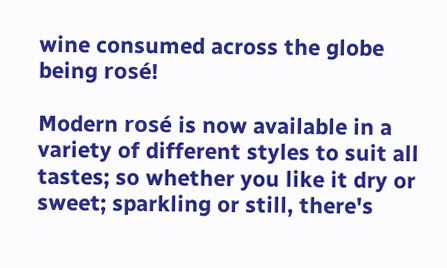wine consumed across the globe being rosé!

Modern rosé is now available in a variety of different styles to suit all tastes; so whether you like it dry or sweet; sparkling or still, there's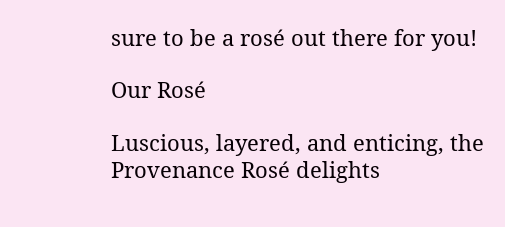sure to be a rosé out there for you!

Our Rosé

Luscious, layered, and enticing, the Provenance Rosé delights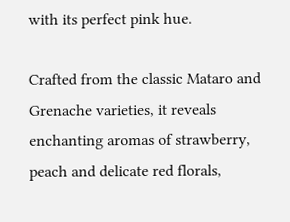with its perfect pink hue.

Crafted from the classic Mataro and Grenache varieties, it reveals enchanting aromas of strawberry, peach and delicate red florals,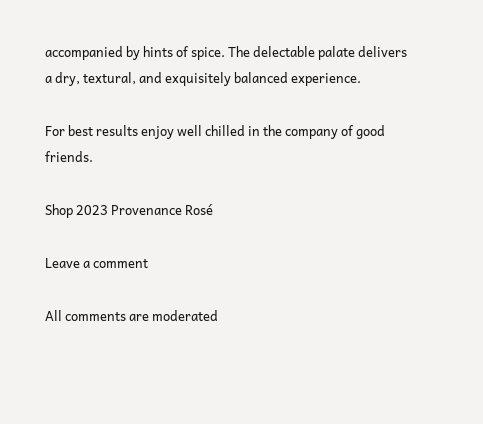accompanied by hints of spice. The delectable palate delivers a dry, textural, and exquisitely balanced experience.

For best results enjoy well chilled in the company of good friends.

Shop 2023 Provenance Rosé

Leave a comment

All comments are moderated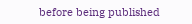before being published